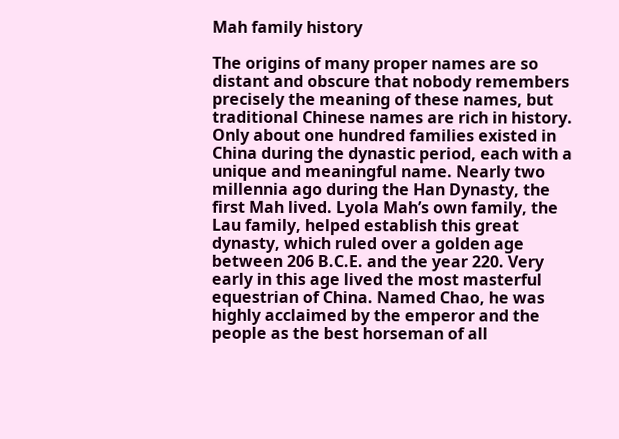Mah family history

The origins of many proper names are so distant and obscure that nobody remembers precisely the meaning of these names, but traditional Chinese names are rich in history. Only about one hundred families existed in China during the dynastic period, each with a unique and meaningful name. Nearly two millennia ago during the Han Dynasty, the first Mah lived. Lyola Mah’s own family, the Lau family, helped establish this great dynasty, which ruled over a golden age between 206 B.C.E. and the year 220. Very early in this age lived the most masterful equestrian of China. Named Chao, he was highly acclaimed by the emperor and the people as the best horseman of all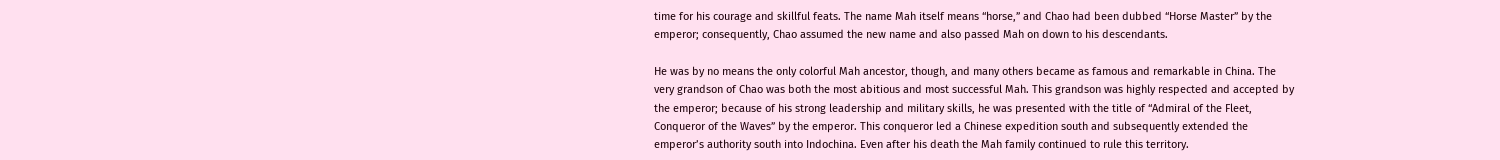time for his courage and skillful feats. The name Mah itself means “horse,” and Chao had been dubbed “Horse Master” by the emperor; consequently, Chao assumed the new name and also passed Mah on down to his descendants.

He was by no means the only colorful Mah ancestor, though, and many others became as famous and remarkable in China. The very grandson of Chao was both the most abitious and most successful Mah. This grandson was highly respected and accepted by the emperor; because of his strong leadership and military skills, he was presented with the title of “Admiral of the Fleet, Conqueror of the Waves” by the emperor. This conqueror led a Chinese expedition south and subsequently extended the emperor’s authority south into Indochina. Even after his death the Mah family continued to rule this territory.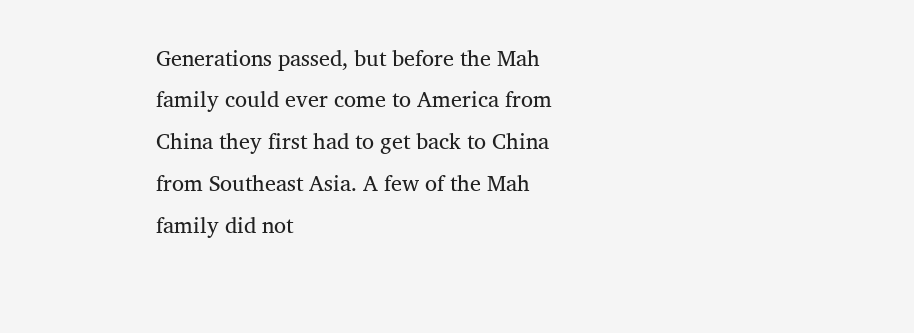Generations passed, but before the Mah family could ever come to America from China they first had to get back to China from Southeast Asia. A few of the Mah family did not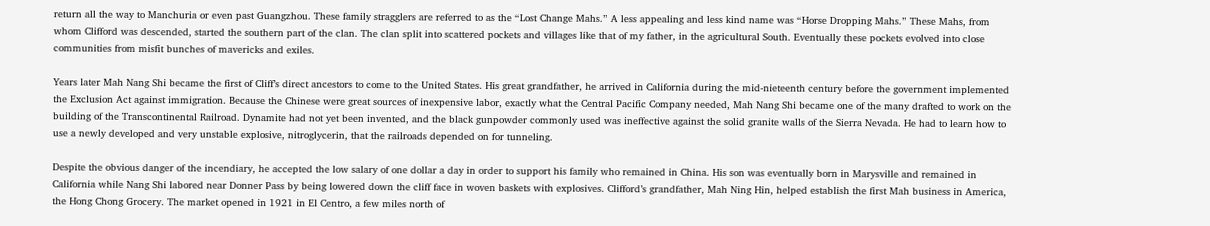return all the way to Manchuria or even past Guangzhou. These family stragglers are referred to as the “Lost Change Mahs.” A less appealing and less kind name was “Horse Dropping Mahs.” These Mahs, from whom Clifford was descended, started the southern part of the clan. The clan split into scattered pockets and villages like that of my father, in the agricultural South. Eventually these pockets evolved into close communities from misfit bunches of mavericks and exiles.

Years later Mah Nang Shi became the first of Cliff’s direct ancestors to come to the United States. His great grandfather, he arrived in California during the mid-nieteenth century before the government implemented the Exclusion Act against immigration. Because the Chinese were great sources of inexpensive labor, exactly what the Central Pacific Company needed, Mah Nang Shi became one of the many drafted to work on the building of the Transcontinental Railroad. Dynamite had not yet been invented, and the black gunpowder commonly used was ineffective against the solid granite walls of the Sierra Nevada. He had to learn how to use a newly developed and very unstable explosive, nitroglycerin, that the railroads depended on for tunneling.

Despite the obvious danger of the incendiary, he accepted the low salary of one dollar a day in order to support his family who remained in China. His son was eventually born in Marysville and remained in California while Nang Shi labored near Donner Pass by being lowered down the cliff face in woven baskets with explosives. Clifford’s grandfather, Mah Ning Hin, helped establish the first Mah business in America, the Hong Chong Grocery. The market opened in 1921 in El Centro, a few miles north of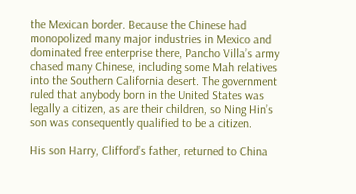the Mexican border. Because the Chinese had monopolized many major industries in Mexico and dominated free enterprise there, Pancho Villa’s army chased many Chinese, including some Mah relatives into the Southern California desert. The government ruled that anybody born in the United States was legally a citizen, as are their children, so Ning Hin’s son was consequently qualified to be a citizen.

His son Harry, Clifford’s father, returned to China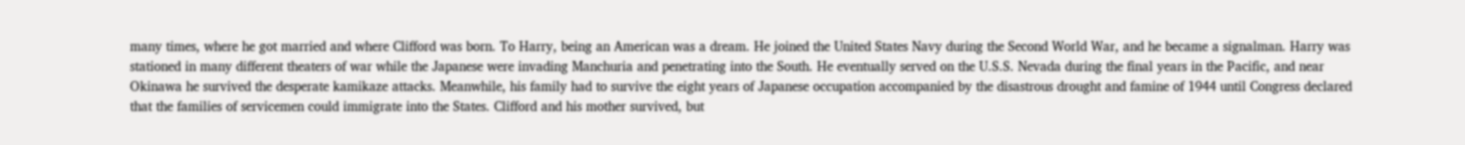many times, where he got married and where Clifford was born. To Harry, being an American was a dream. He joined the United States Navy during the Second World War, and he became a signalman. Harry was stationed in many different theaters of war while the Japanese were invading Manchuria and penetrating into the South. He eventually served on the U.S.S. Nevada during the final years in the Pacific, and near Okinawa he survived the desperate kamikaze attacks. Meanwhile, his family had to survive the eight years of Japanese occupation accompanied by the disastrous drought and famine of 1944 until Congress declared that the families of servicemen could immigrate into the States. Clifford and his mother survived, but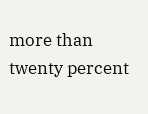more than twenty percent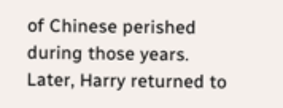of Chinese perished during those years. Later, Harry returned to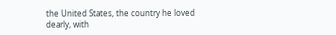the United States, the country he loved dearly, with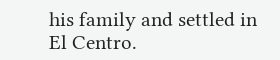his family and settled in El Centro.